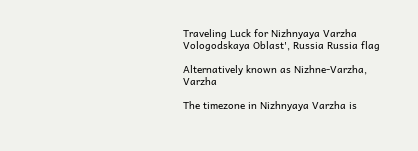Traveling Luck for Nizhnyaya Varzha Vologodskaya Oblast', Russia Russia flag

Alternatively known as Nizhne-Varzha, Varzha

The timezone in Nizhnyaya Varzha is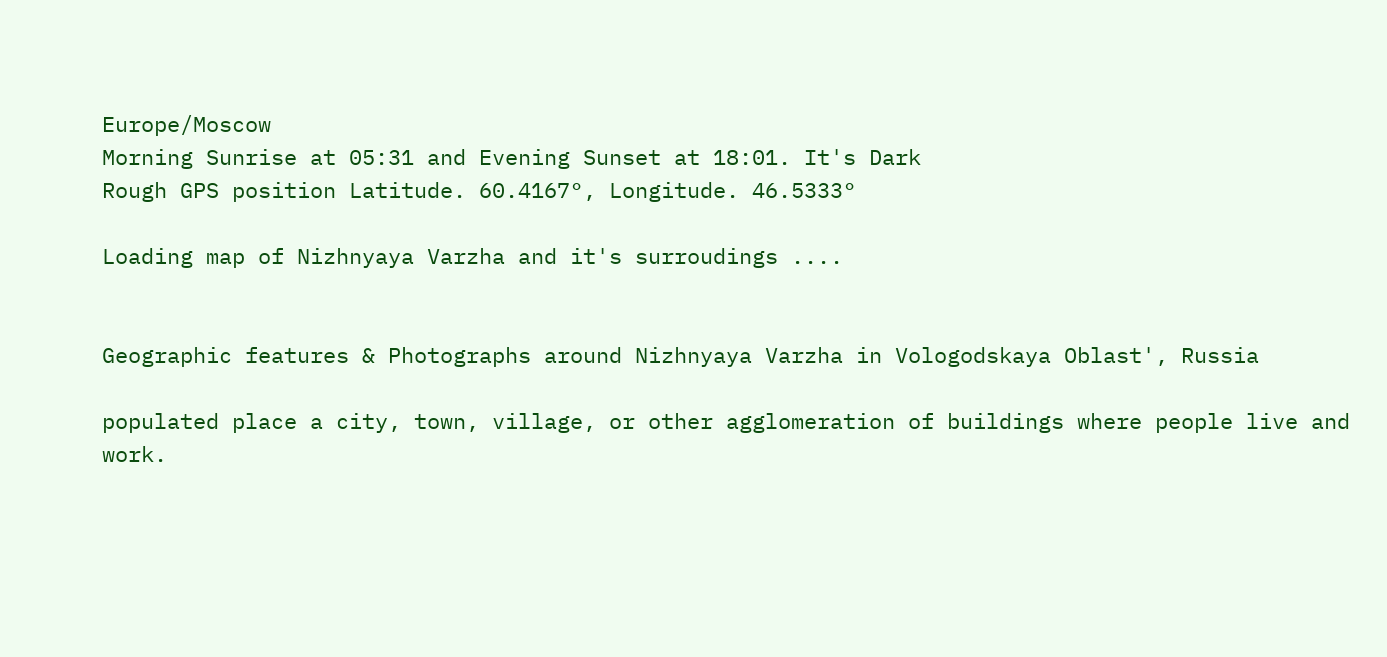Europe/Moscow
Morning Sunrise at 05:31 and Evening Sunset at 18:01. It's Dark
Rough GPS position Latitude. 60.4167°, Longitude. 46.5333°

Loading map of Nizhnyaya Varzha and it's surroudings ....


Geographic features & Photographs around Nizhnyaya Varzha in Vologodskaya Oblast', Russia

populated place a city, town, village, or other agglomeration of buildings where people live and work.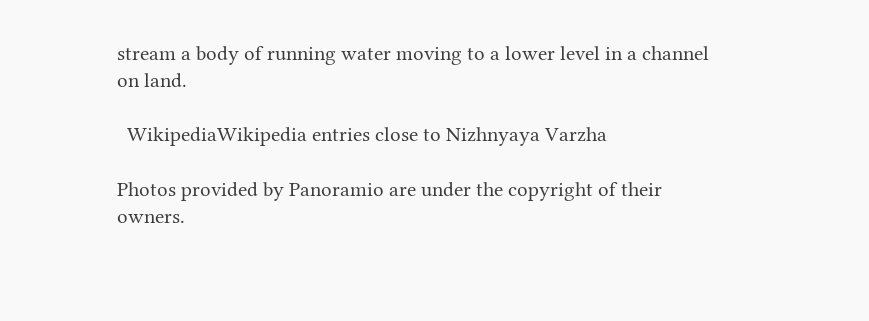stream a body of running water moving to a lower level in a channel on land.

  WikipediaWikipedia entries close to Nizhnyaya Varzha

Photos provided by Panoramio are under the copyright of their owners.